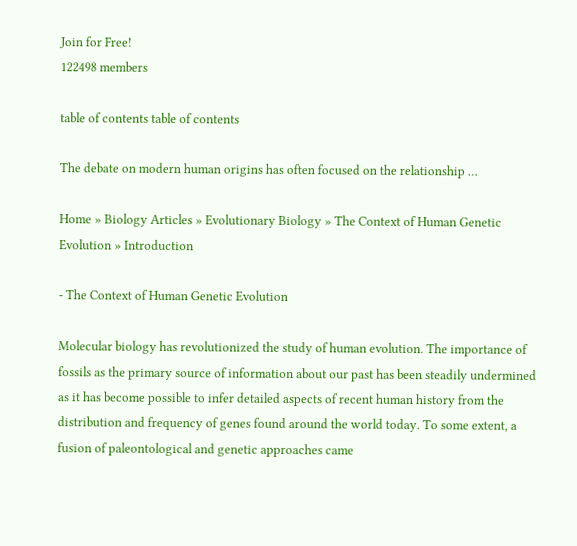Join for Free!
122498 members

table of contents table of contents

The debate on modern human origins has often focused on the relationship …

Home » Biology Articles » Evolutionary Biology » The Context of Human Genetic Evolution » Introduction

- The Context of Human Genetic Evolution

Molecular biology has revolutionized the study of human evolution. The importance of fossils as the primary source of information about our past has been steadily undermined as it has become possible to infer detailed aspects of recent human history from the distribution and frequency of genes found around the world today. To some extent, a fusion of paleontological and genetic approaches came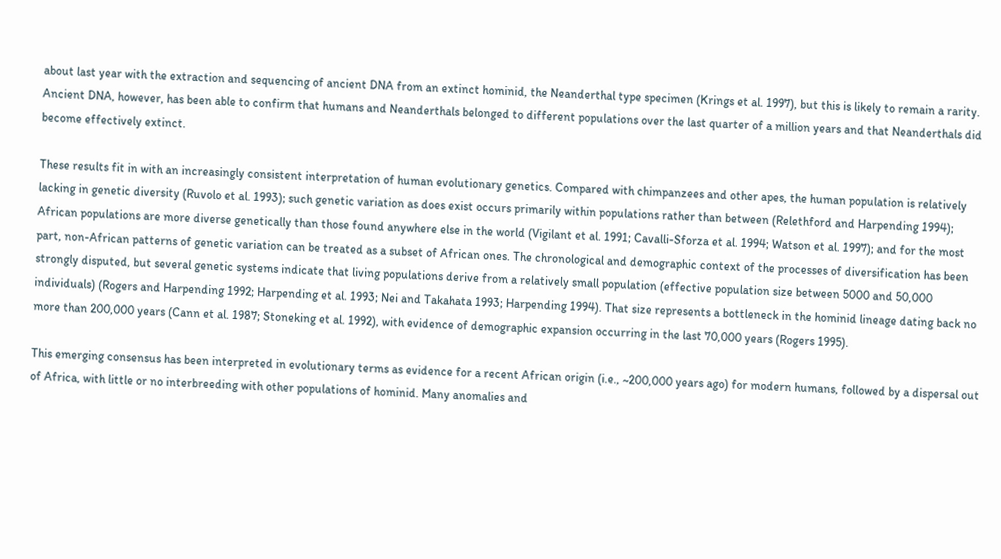about last year with the extraction and sequencing of ancient DNA from an extinct hominid, the Neanderthal type specimen (Krings et al. 1997), but this is likely to remain a rarity. Ancient DNA, however, has been able to confirm that humans and Neanderthals belonged to different populations over the last quarter of a million years and that Neanderthals did become effectively extinct.

These results fit in with an increasingly consistent interpretation of human evolutionary genetics. Compared with chimpanzees and other apes, the human population is relatively lacking in genetic diversity (Ruvolo et al. 1993); such genetic variation as does exist occurs primarily within populations rather than between (Relethford and Harpending 1994); African populations are more diverse genetically than those found anywhere else in the world (Vigilant et al. 1991; Cavalli-Sforza et al. 1994; Watson et al. 1997); and for the most part, non-African patterns of genetic variation can be treated as a subset of African ones. The chronological and demographic context of the processes of diversification has been strongly disputed, but several genetic systems indicate that living populations derive from a relatively small population (effective population size between 5000 and 50,000 individuals) (Rogers and Harpending 1992; Harpending et al. 1993; Nei and Takahata 1993; Harpending 1994). That size represents a bottleneck in the hominid lineage dating back no more than 200,000 years (Cann et al. 1987; Stoneking et al. 1992), with evidence of demographic expansion occurring in the last 70,000 years (Rogers 1995).

This emerging consensus has been interpreted in evolutionary terms as evidence for a recent African origin (i.e., ~200,000 years ago) for modern humans, followed by a dispersal out of Africa, with little or no interbreeding with other populations of hominid. Many anomalies and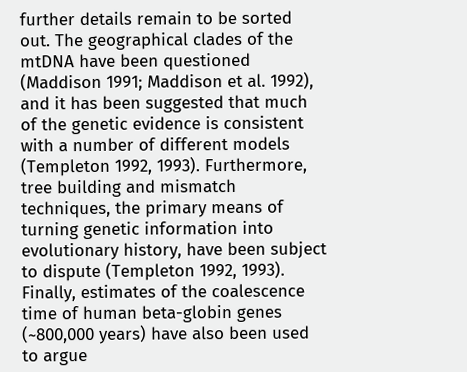further details remain to be sorted out. The geographical clades of the mtDNA have been questioned (Maddison 1991; Maddison et al. 1992), and it has been suggested that much of the genetic evidence is consistent with a number of different models (Templeton 1992, 1993). Furthermore, tree building and mismatch techniques, the primary means of turning genetic information into evolutionary history, have been subject to dispute (Templeton 1992, 1993). Finally, estimates of the coalescence time of human beta-globin genes (~800,000 years) have also been used to argue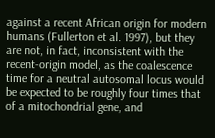against a recent African origin for modern humans (Fullerton et al. 1997), but they are not, in fact, inconsistent with the recent-origin model, as the coalescence time for a neutral autosomal locus would be expected to be roughly four times that of a mitochondrial gene, and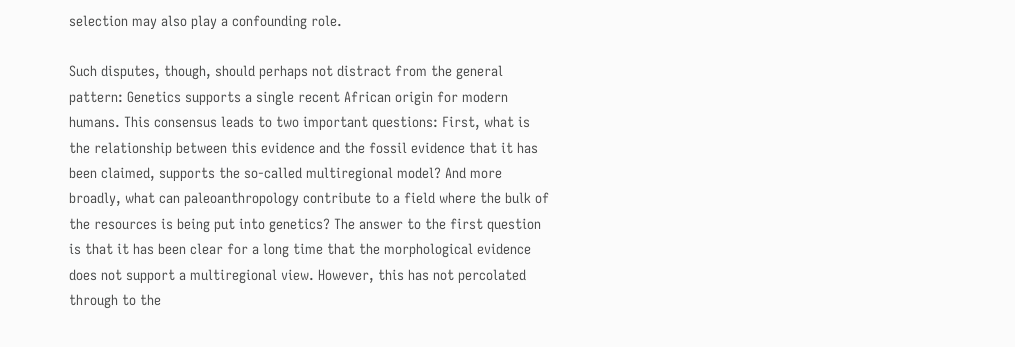selection may also play a confounding role.

Such disputes, though, should perhaps not distract from the general pattern: Genetics supports a single recent African origin for modern humans. This consensus leads to two important questions: First, what is the relationship between this evidence and the fossil evidence that it has been claimed, supports the so-called multiregional model? And more broadly, what can paleoanthropology contribute to a field where the bulk of the resources is being put into genetics? The answer to the first question is that it has been clear for a long time that the morphological evidence does not support a multiregional view. However, this has not percolated through to the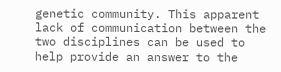genetic community. This apparent lack of communication between the two disciplines can be used to help provide an answer to the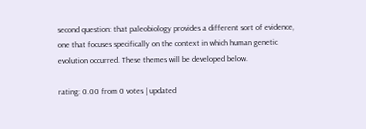second question: that paleobiology provides a different sort of evidence, one that focuses specifically on the context in which human genetic evolution occurred. These themes will be developed below.

rating: 0.00 from 0 votes | updated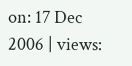on: 17 Dec 2006 | views: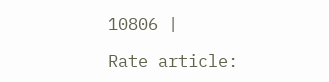10806 |

Rate article: